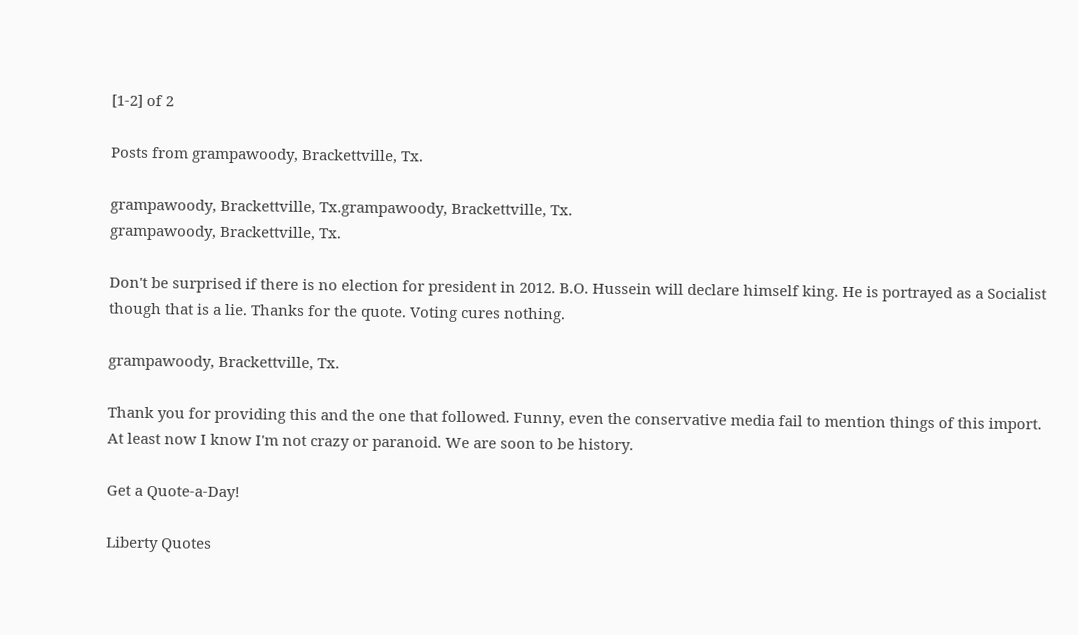[1-2] of 2

Posts from grampawoody, Brackettville, Tx.

grampawoody, Brackettville, Tx.grampawoody, Brackettville, Tx.
grampawoody, Brackettville, Tx.

Don't be surprised if there is no election for president in 2012. B.O. Hussein will declare himself king. He is portrayed as a Socialist though that is a lie. Thanks for the quote. Voting cures nothing.

grampawoody, Brackettville, Tx.

Thank you for providing this and the one that followed. Funny, even the conservative media fail to mention things of this import. At least now I know I'm not crazy or paranoid. We are soon to be history.

Get a Quote-a-Day!

Liberty Quotes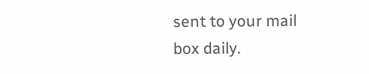sent to your mail box daily.